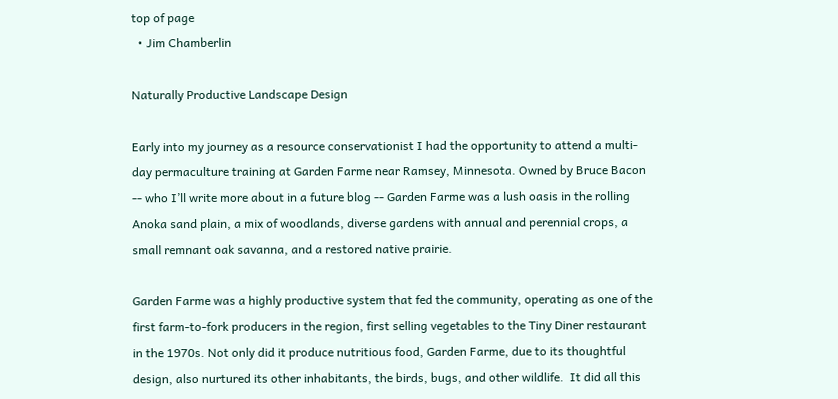top of page
  • Jim Chamberlin

Naturally Productive Landscape Design

Early into my journey as a resource conservationist I had the opportunity to attend a multi-day permaculture training at Garden Farme near Ramsey, Minnesota. Owned by Bruce Bacon -- who I’ll write more about in a future blog -- Garden Farme was a lush oasis in the rolling Anoka sand plain, a mix of woodlands, diverse gardens with annual and perennial crops, a small remnant oak savanna, and a restored native prairie.

Garden Farme was a highly productive system that fed the community, operating as one of the first farm-to-fork producers in the region, first selling vegetables to the Tiny Diner restaurant in the 1970s. Not only did it produce nutritious food, Garden Farme, due to its thoughtful design, also nurtured its other inhabitants, the birds, bugs, and other wildlife.  It did all this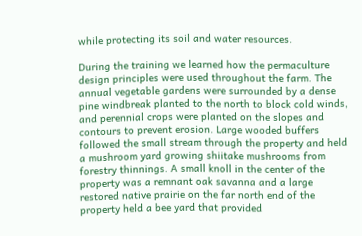while protecting its soil and water resources.

During the training we learned how the permaculture design principles were used throughout the farm. The annual vegetable gardens were surrounded by a dense pine windbreak planted to the north to block cold winds, and perennial crops were planted on the slopes and contours to prevent erosion. Large wooded buffers followed the small stream through the property and held a mushroom yard growing shiitake mushrooms from forestry thinnings. A small knoll in the center of the property was a remnant oak savanna and a large restored native prairie on the far north end of the property held a bee yard that provided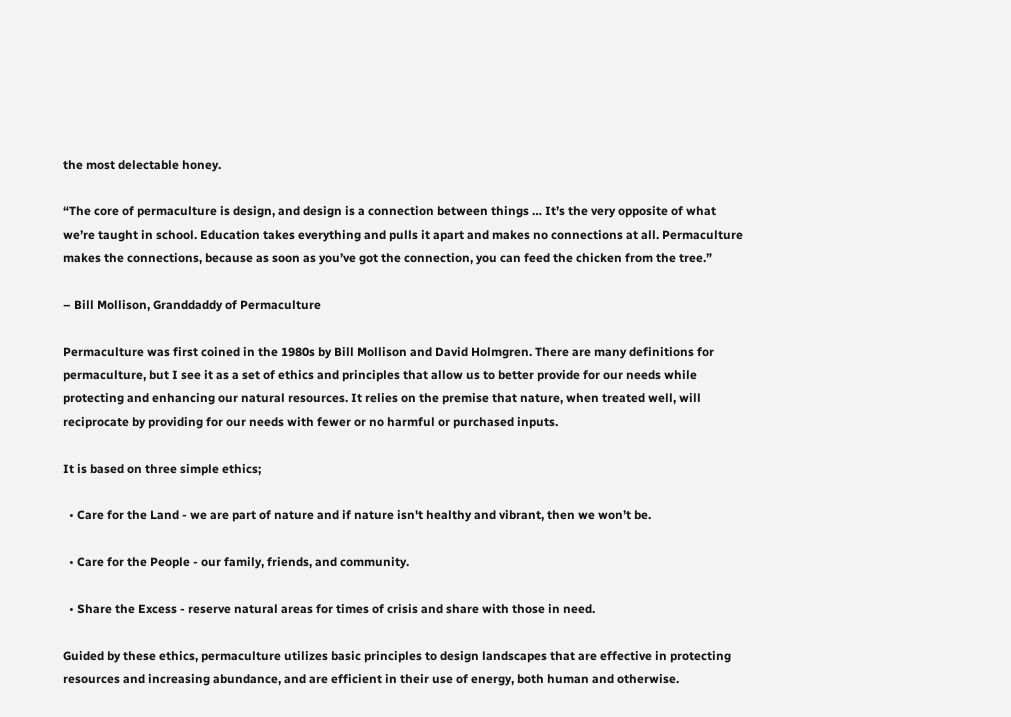the most delectable honey.

“The core of permaculture is design, and design is a connection between things … It’s the very opposite of what we’re taught in school. Education takes everything and pulls it apart and makes no connections at all. Permaculture makes the connections, because as soon as you’ve got the connection, you can feed the chicken from the tree.”

– Bill Mollison, Granddaddy of Permaculture

Permaculture was first coined in the 1980s by Bill Mollison and David Holmgren. There are many definitions for permaculture, but I see it as a set of ethics and principles that allow us to better provide for our needs while protecting and enhancing our natural resources. It relies on the premise that nature, when treated well, will reciprocate by providing for our needs with fewer or no harmful or purchased inputs.

It is based on three simple ethics;

  • Care for the Land - we are part of nature and if nature isn't healthy and vibrant, then we won’t be.

  • Care for the People - our family, friends, and community.

  • Share the Excess - reserve natural areas for times of crisis and share with those in need.

Guided by these ethics, permaculture utilizes basic principles to design landscapes that are effective in protecting resources and increasing abundance, and are efficient in their use of energy, both human and otherwise.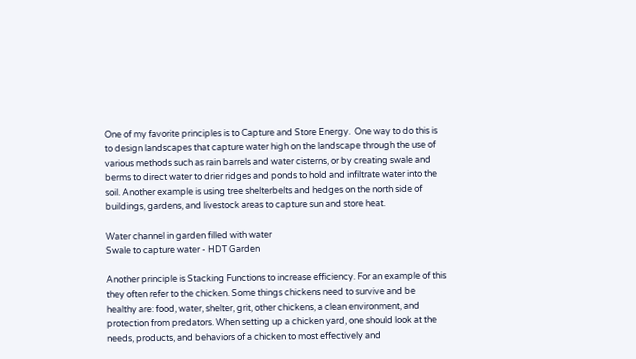One of my favorite principles is to Capture and Store Energy.  One way to do this is to design landscapes that capture water high on the landscape through the use of various methods such as rain barrels and water cisterns, or by creating swale and berms to direct water to drier ridges and ponds to hold and infiltrate water into the soil. Another example is using tree shelterbelts and hedges on the north side of buildings, gardens, and livestock areas to capture sun and store heat.

Water channel in garden filled with water
Swale to capture water - HDT Garden

Another principle is Stacking Functions to increase efficiency. For an example of this they often refer to the chicken. Some things chickens need to survive and be healthy are: food, water, shelter, grit, other chickens, a clean environment, and protection from predators. When setting up a chicken yard, one should look at the needs, products, and behaviors of a chicken to most effectively and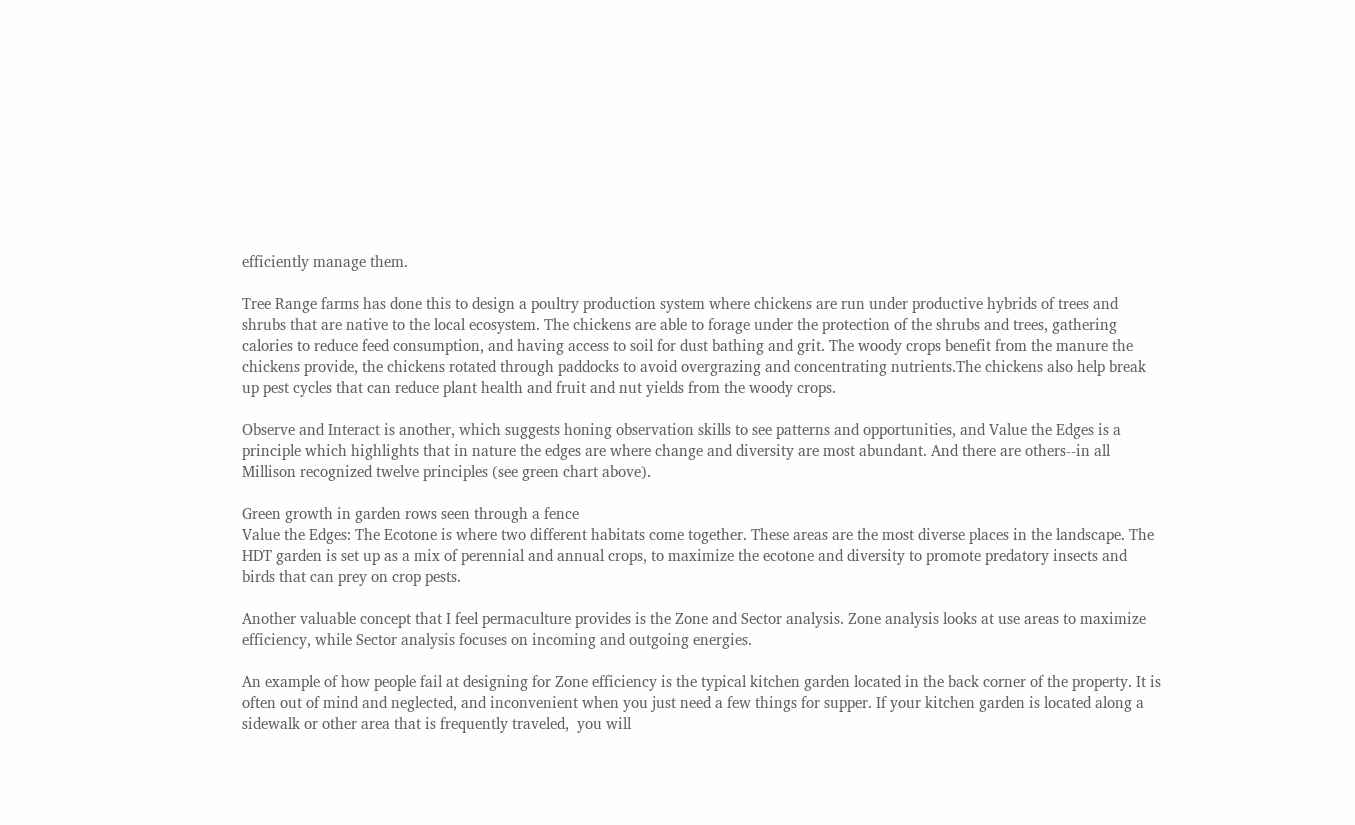efficiently manage them.

Tree Range farms has done this to design a poultry production system where chickens are run under productive hybrids of trees and shrubs that are native to the local ecosystem. The chickens are able to forage under the protection of the shrubs and trees, gathering calories to reduce feed consumption, and having access to soil for dust bathing and grit. The woody crops benefit from the manure the chickens provide, the chickens rotated through paddocks to avoid overgrazing and concentrating nutrients.The chickens also help break up pest cycles that can reduce plant health and fruit and nut yields from the woody crops.

Observe and Interact is another, which suggests honing observation skills to see patterns and opportunities, and Value the Edges is a principle which highlights that in nature the edges are where change and diversity are most abundant. And there are others--in all Millison recognized twelve principles (see green chart above).

Green growth in garden rows seen through a fence
Value the Edges: The Ecotone is where two different habitats come together. These areas are the most diverse places in the landscape. The HDT garden is set up as a mix of perennial and annual crops, to maximize the ecotone and diversity to promote predatory insects and birds that can prey on crop pests.

Another valuable concept that I feel permaculture provides is the Zone and Sector analysis. Zone analysis looks at use areas to maximize efficiency, while Sector analysis focuses on incoming and outgoing energies.

An example of how people fail at designing for Zone efficiency is the typical kitchen garden located in the back corner of the property. It is often out of mind and neglected, and inconvenient when you just need a few things for supper. If your kitchen garden is located along a sidewalk or other area that is frequently traveled,  you will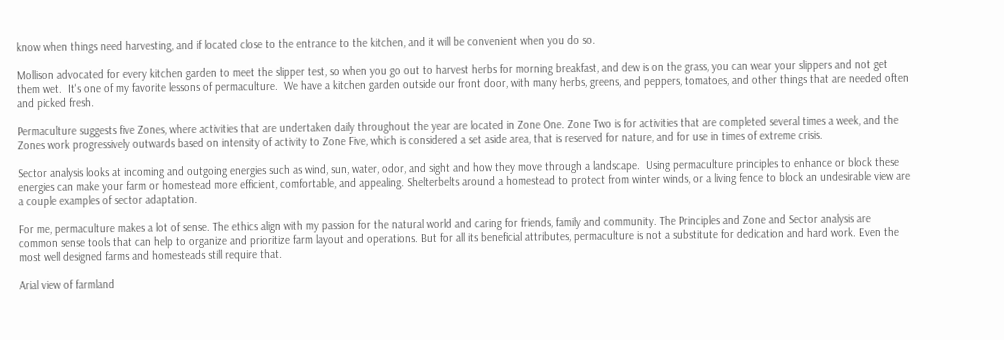know when things need harvesting, and if located close to the entrance to the kitchen, and it will be convenient when you do so.

Mollison advocated for every kitchen garden to meet the slipper test, so when you go out to harvest herbs for morning breakfast, and dew is on the grass, you can wear your slippers and not get them wet.  It's one of my favorite lessons of permaculture.  We have a kitchen garden outside our front door, with many herbs, greens, and peppers, tomatoes, and other things that are needed often and picked fresh.

Permaculture suggests five Zones, where activities that are undertaken daily throughout the year are located in Zone One. Zone Two is for activities that are completed several times a week, and the Zones work progressively outwards based on intensity of activity to Zone Five, which is considered a set aside area, that is reserved for nature, and for use in times of extreme crisis.

Sector analysis looks at incoming and outgoing energies such as wind, sun, water, odor, and sight and how they move through a landscape.  Using permaculture principles to enhance or block these energies can make your farm or homestead more efficient, comfortable, and appealing. Shelterbelts around a homestead to protect from winter winds, or a living fence to block an undesirable view are a couple examples of sector adaptation.

For me, permaculture makes a lot of sense. The ethics align with my passion for the natural world and caring for friends, family and community. The Principles and Zone and Sector analysis are common sense tools that can help to organize and prioritize farm layout and operations. But for all its beneficial attributes, permaculture is not a substitute for dedication and hard work. Even the most well designed farms and homesteads still require that.

Arial view of farmland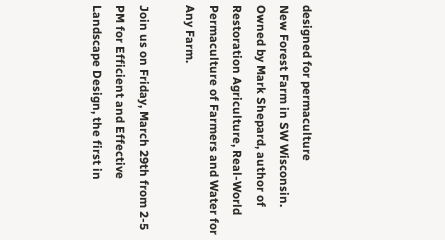designed for permaculture
New Forest Farm in SW Wisconsin.  Owned by Mark Shepard, author of Restoration Agriculture, Real-World Permaculture of Farmers and Water for Any Farm.

Join us on Friday, March 29th from 2-5 PM for Efficient and Effective Landscape Design, the first in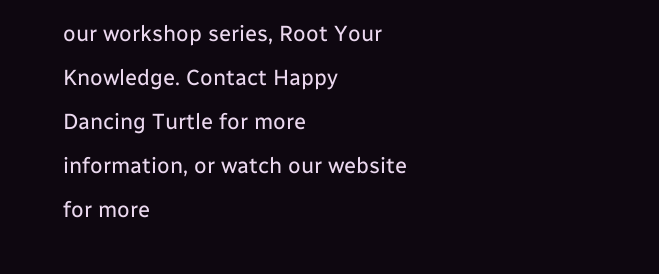our workshop series, Root Your Knowledge. Contact Happy Dancing Turtle for more information, or watch our website for more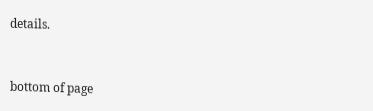details.


bottom of page